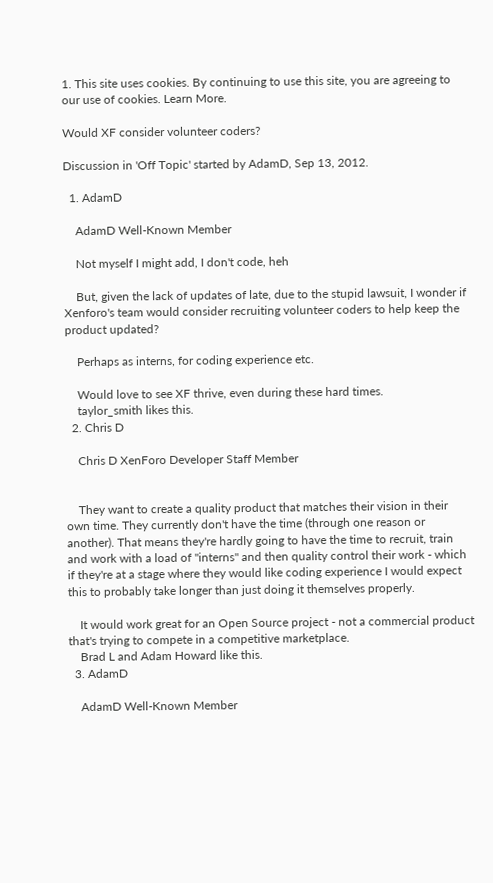1. This site uses cookies. By continuing to use this site, you are agreeing to our use of cookies. Learn More.

Would XF consider volunteer coders?

Discussion in 'Off Topic' started by AdamD, Sep 13, 2012.

  1. AdamD

    AdamD Well-Known Member

    Not myself I might add, I don't code, heh

    But, given the lack of updates of late, due to the stupid lawsuit, I wonder if Xenforo's team would consider recruiting volunteer coders to help keep the product updated?

    Perhaps as interns, for coding experience etc.

    Would love to see XF thrive, even during these hard times.
    taylor_smith likes this.
  2. Chris D

    Chris D XenForo Developer Staff Member


    They want to create a quality product that matches their vision in their own time. They currently don't have the time (through one reason or another). That means they're hardly going to have the time to recruit, train and work with a load of "interns" and then quality control their work - which if they're at a stage where they would like coding experience I would expect this to probably take longer than just doing it themselves properly.

    It would work great for an Open Source project - not a commercial product that's trying to compete in a competitive marketplace.
    Brad L and Adam Howard like this.
  3. AdamD

    AdamD Well-Known Member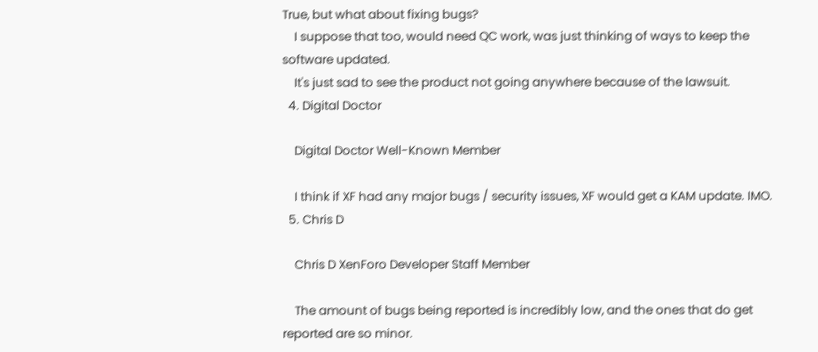True, but what about fixing bugs?
    I suppose that too, would need QC work, was just thinking of ways to keep the software updated.
    It's just sad to see the product not going anywhere because of the lawsuit.
  4. Digital Doctor

    Digital Doctor Well-Known Member

    I think if XF had any major bugs / security issues, XF would get a KAM update. IMO.
  5. Chris D

    Chris D XenForo Developer Staff Member

    The amount of bugs being reported is incredibly low, and the ones that do get reported are so minor.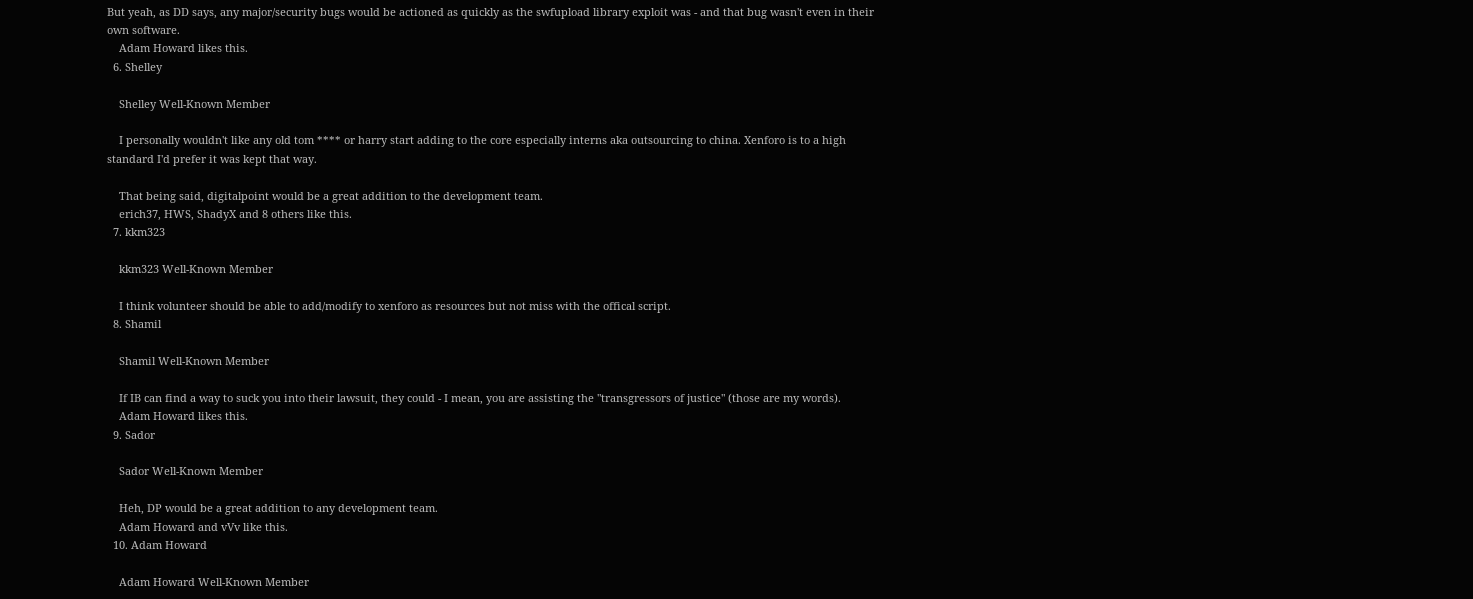But yeah, as DD says, any major/security bugs would be actioned as quickly as the swfupload library exploit was - and that bug wasn't even in their own software.
    Adam Howard likes this.
  6. Shelley

    Shelley Well-Known Member

    I personally wouldn't like any old tom **** or harry start adding to the core especially interns aka outsourcing to china. Xenforo is to a high standard I'd prefer it was kept that way.

    That being said, digitalpoint would be a great addition to the development team.
    erich37, HWS, ShadyX and 8 others like this.
  7. kkm323

    kkm323 Well-Known Member

    I think volunteer should be able to add/modify to xenforo as resources but not miss with the offical script.
  8. Shamil

    Shamil Well-Known Member

    If IB can find a way to suck you into their lawsuit, they could - I mean, you are assisting the "transgressors of justice" (those are my words).
    Adam Howard likes this.
  9. Sador

    Sador Well-Known Member

    Heh, DP would be a great addition to any development team.
    Adam Howard and vVv like this.
  10. Adam Howard

    Adam Howard Well-Known Member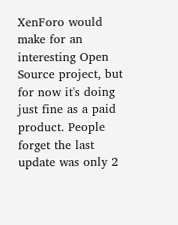XenForo would make for an interesting Open Source project, but for now it's doing just fine as a paid product. People forget the last update was only 2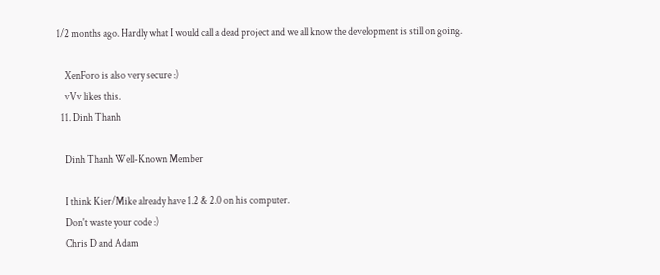1/2 months ago. Hardly what I would call a dead project and we all know the development is still on going.

    XenForo is also very secure :)
    vVv likes this.
  11. Dinh Thanh

    Dinh Thanh Well-Known Member

    I think Kier/Mike already have 1.2 & 2.0 on his computer.
    Don't waste your code :)
    Chris D and Adam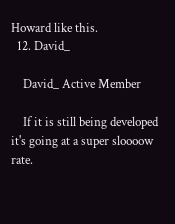Howard like this.
  12. David_

    David_ Active Member

    If it is still being developed it's going at a super sloooow rate.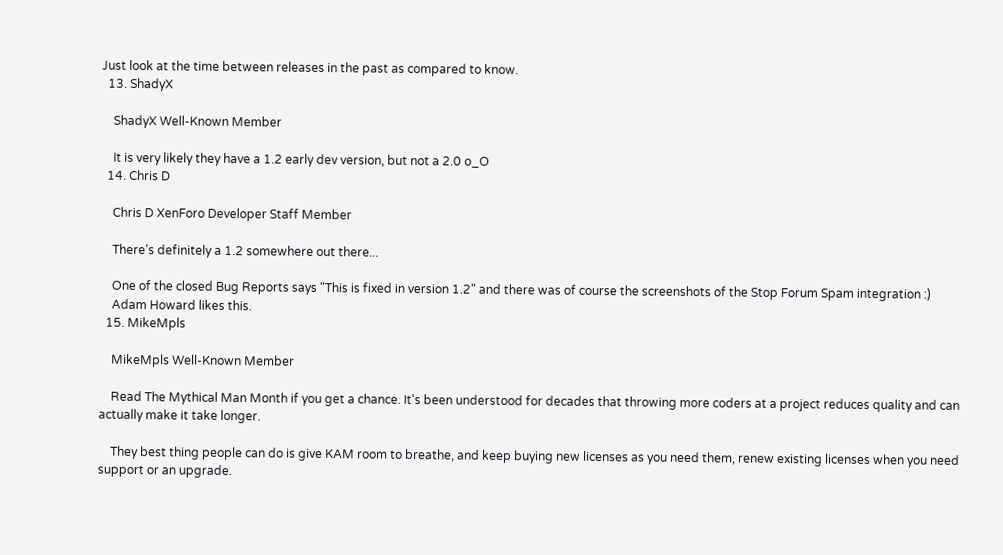Just look at the time between releases in the past as compared to know.
  13. ShadyX

    ShadyX Well-Known Member

    It is very likely they have a 1.2 early dev version, but not a 2.0 o_O
  14. Chris D

    Chris D XenForo Developer Staff Member

    There's definitely a 1.2 somewhere out there...

    One of the closed Bug Reports says "This is fixed in version 1.2" and there was of course the screenshots of the Stop Forum Spam integration :)
    Adam Howard likes this.
  15. MikeMpls

    MikeMpls Well-Known Member

    Read The Mythical Man Month if you get a chance. It's been understood for decades that throwing more coders at a project reduces quality and can actually make it take longer.

    They best thing people can do is give KAM room to breathe, and keep buying new licenses as you need them, renew existing licenses when you need support or an upgrade.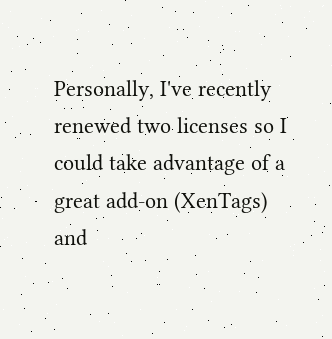Personally, I've recently renewed two licenses so I could take advantage of a great add-on (XenTags) and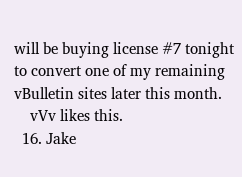will be buying license #7 tonight to convert one of my remaining vBulletin sites later this month.
    vVv likes this.
  16. Jake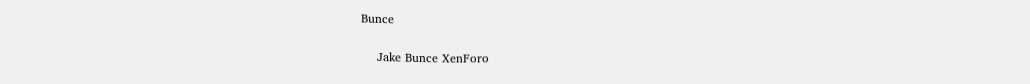Bunce

    Jake Bunce XenForo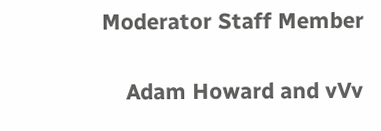Moderator Staff Member

    Adam Howard and vVv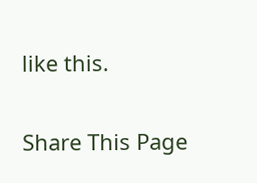like this.

Share This Page